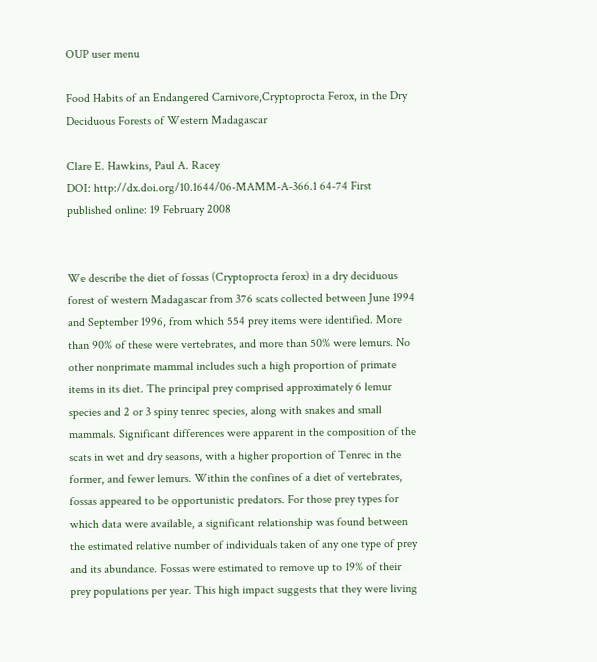OUP user menu

Food Habits of an Endangered Carnivore,Cryptoprocta Ferox, in the Dry Deciduous Forests of Western Madagascar

Clare E. Hawkins, Paul A. Racey
DOI: http://dx.doi.org/10.1644/06-MAMM-A-366.1 64-74 First published online: 19 February 2008


We describe the diet of fossas (Cryptoprocta ferox) in a dry deciduous forest of western Madagascar from 376 scats collected between June 1994 and September 1996, from which 554 prey items were identified. More than 90% of these were vertebrates, and more than 50% were lemurs. No other nonprimate mammal includes such a high proportion of primate items in its diet. The principal prey comprised approximately 6 lemur species and 2 or 3 spiny tenrec species, along with snakes and small mammals. Significant differences were apparent in the composition of the scats in wet and dry seasons, with a higher proportion of Tenrec in the former, and fewer lemurs. Within the confines of a diet of vertebrates, fossas appeared to be opportunistic predators. For those prey types for which data were available, a significant relationship was found between the estimated relative number of individuals taken of any one type of prey and its abundance. Fossas were estimated to remove up to 19% of their prey populations per year. This high impact suggests that they were living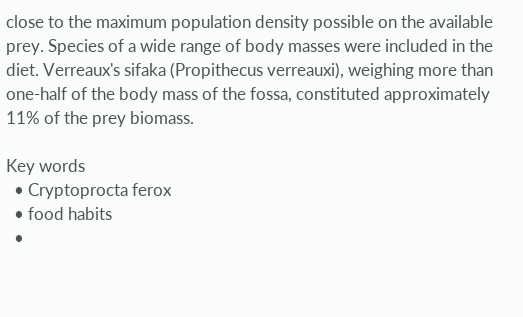close to the maximum population density possible on the available prey. Species of a wide range of body masses were included in the diet. Verreaux's sifaka (Propithecus verreauxi), weighing more than one-half of the body mass of the fossa, constituted approximately 11% of the prey biomass.

Key words
  • Cryptoprocta ferox
  • food habits
  •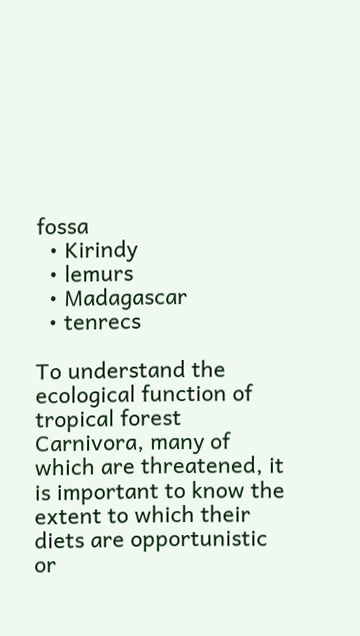fossa
  • Kirindy
  • lemurs
  • Madagascar
  • tenrecs

To understand the ecological function of tropical forest Carnivora, many of which are threatened, it is important to know the extent to which their diets are opportunistic or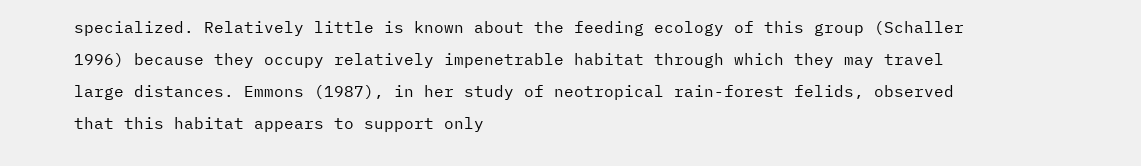specialized. Relatively little is known about the feeding ecology of this group (Schaller 1996) because they occupy relatively impenetrable habitat through which they may travel large distances. Emmons (1987), in her study of neotropical rain-forest felids, observed that this habitat appears to support only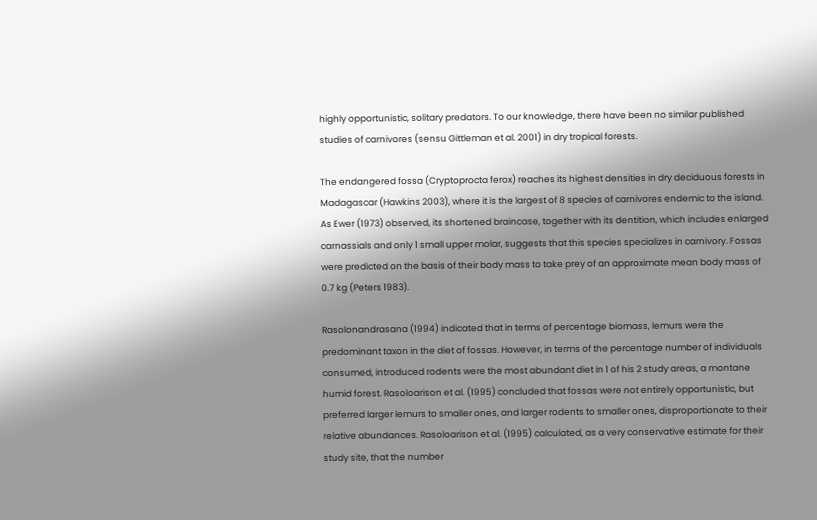highly opportunistic, solitary predators. To our knowledge, there have been no similar published studies of carnivores (sensu Gittleman et al. 2001) in dry tropical forests.

The endangered fossa (Cryptoprocta ferox) reaches its highest densities in dry deciduous forests in Madagascar (Hawkins 2003), where it is the largest of 8 species of carnivores endemic to the island. As Ewer (1973) observed, its shortened braincase, together with its dentition, which includes enlarged carnassials and only 1 small upper molar, suggests that this species specializes in carnivory. Fossas were predicted on the basis of their body mass to take prey of an approximate mean body mass of 0.7 kg (Peters 1983).

Rasolonandrasana (1994) indicated that in terms of percentage biomass, lemurs were the predominant taxon in the diet of fossas. However, in terms of the percentage number of individuals consumed, introduced rodents were the most abundant diet in 1 of his 2 study areas, a montane humid forest. Rasoloarison et al. (1995) concluded that fossas were not entirely opportunistic, but preferred larger lemurs to smaller ones, and larger rodents to smaller ones, disproportionate to their relative abundances. Rasoloarison et al. (1995) calculated, as a very conservative estimate for their study site, that the number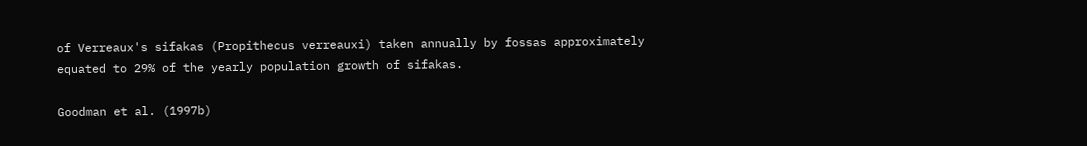of Verreaux's sifakas (Propithecus verreauxi) taken annually by fossas approximately equated to 29% of the yearly population growth of sifakas.

Goodman et al. (1997b)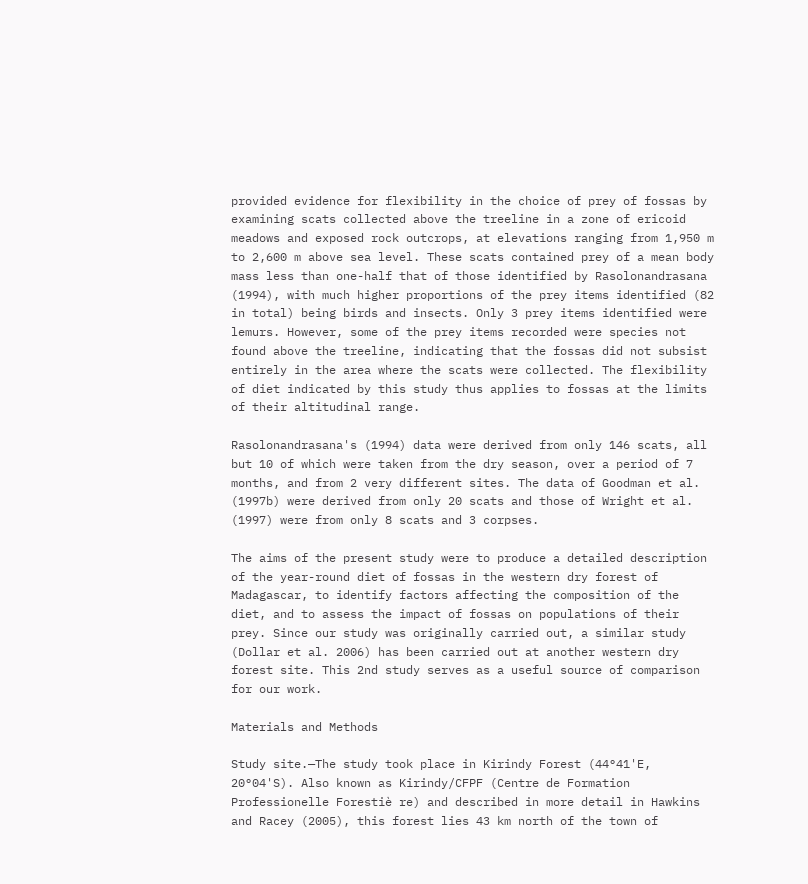provided evidence for flexibility in the choice of prey of fossas by examining scats collected above the treeline in a zone of ericoid meadows and exposed rock outcrops, at elevations ranging from 1,950 m to 2,600 m above sea level. These scats contained prey of a mean body mass less than one-half that of those identified by Rasolonandrasana (1994), with much higher proportions of the prey items identified (82 in total) being birds and insects. Only 3 prey items identified were lemurs. However, some of the prey items recorded were species not found above the treeline, indicating that the fossas did not subsist entirely in the area where the scats were collected. The flexibility of diet indicated by this study thus applies to fossas at the limits of their altitudinal range.

Rasolonandrasana's (1994) data were derived from only 146 scats, all but 10 of which were taken from the dry season, over a period of 7 months, and from 2 very different sites. The data of Goodman et al. (1997b) were derived from only 20 scats and those of Wright et al. (1997) were from only 8 scats and 3 corpses.

The aims of the present study were to produce a detailed description of the year-round diet of fossas in the western dry forest of Madagascar, to identify factors affecting the composition of the diet, and to assess the impact of fossas on populations of their prey. Since our study was originally carried out, a similar study (Dollar et al. 2006) has been carried out at another western dry forest site. This 2nd study serves as a useful source of comparison for our work.

Materials and Methods

Study site.—The study took place in Kirindy Forest (44°41'E, 20°04'S). Also known as Kirindy/CFPF (Centre de Formation Professionelle Forestiè re) and described in more detail in Hawkins and Racey (2005), this forest lies 43 km north of the town of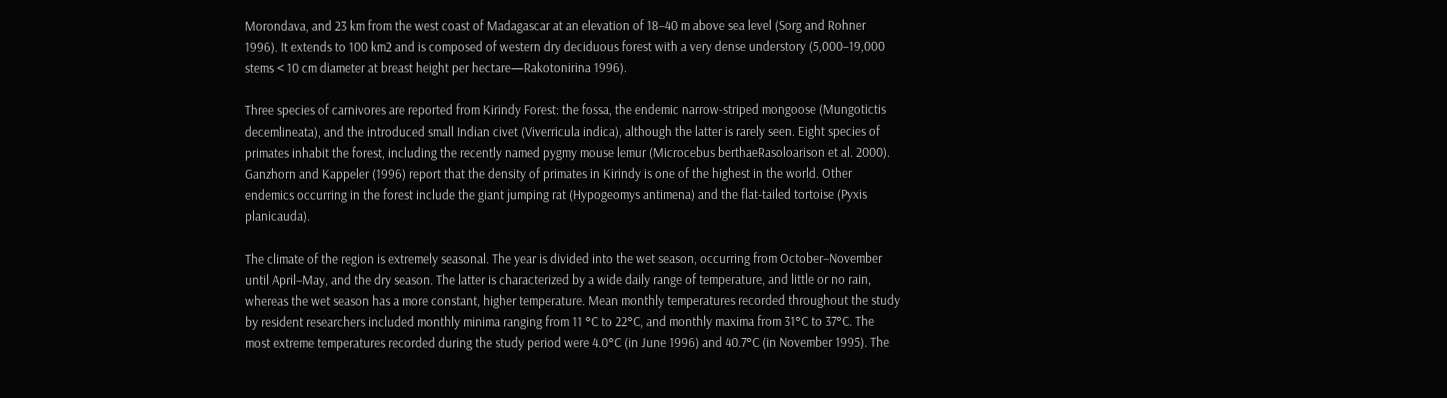Morondava, and 23 km from the west coast of Madagascar at an elevation of 18–40 m above sea level (Sorg and Rohner 1996). It extends to 100 km2 and is composed of western dry deciduous forest with a very dense understory (5,000–19,000 stems < 10 cm diameter at breast height per hectare—Rakotonirina 1996).

Three species of carnivores are reported from Kirindy Forest: the fossa, the endemic narrow-striped mongoose (Mungotictis decemlineata), and the introduced small Indian civet (Viverricula indica), although the latter is rarely seen. Eight species of primates inhabit the forest, including the recently named pygmy mouse lemur (Microcebus berthaeRasoloarison et al. 2000). Ganzhorn and Kappeler (1996) report that the density of primates in Kirindy is one of the highest in the world. Other endemics occurring in the forest include the giant jumping rat (Hypogeomys antimena) and the flat-tailed tortoise (Pyxis planicauda).

The climate of the region is extremely seasonal. The year is divided into the wet season, occurring from October–November until April–May, and the dry season. The latter is characterized by a wide daily range of temperature, and little or no rain, whereas the wet season has a more constant, higher temperature. Mean monthly temperatures recorded throughout the study by resident researchers included monthly minima ranging from 11 °C to 22°C, and monthly maxima from 31°C to 37°C. The most extreme temperatures recorded during the study period were 4.0°C (in June 1996) and 40.7°C (in November 1995). The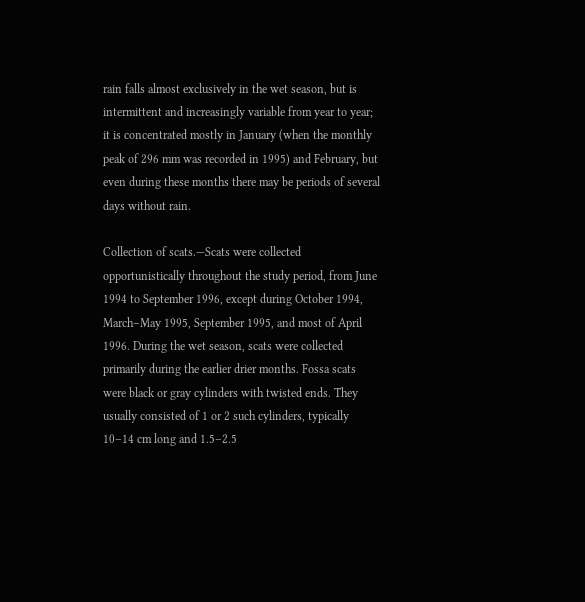rain falls almost exclusively in the wet season, but is intermittent and increasingly variable from year to year; it is concentrated mostly in January (when the monthly peak of 296 mm was recorded in 1995) and February, but even during these months there may be periods of several days without rain.

Collection of scats.—Scats were collected opportunistically throughout the study period, from June 1994 to September 1996, except during October 1994, March–May 1995, September 1995, and most of April 1996. During the wet season, scats were collected primarily during the earlier drier months. Fossa scats were black or gray cylinders with twisted ends. They usually consisted of 1 or 2 such cylinders, typically 10–14 cm long and 1.5–2.5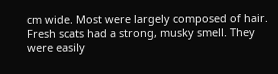cm wide. Most were largely composed of hair. Fresh scats had a strong, musky smell. They were easily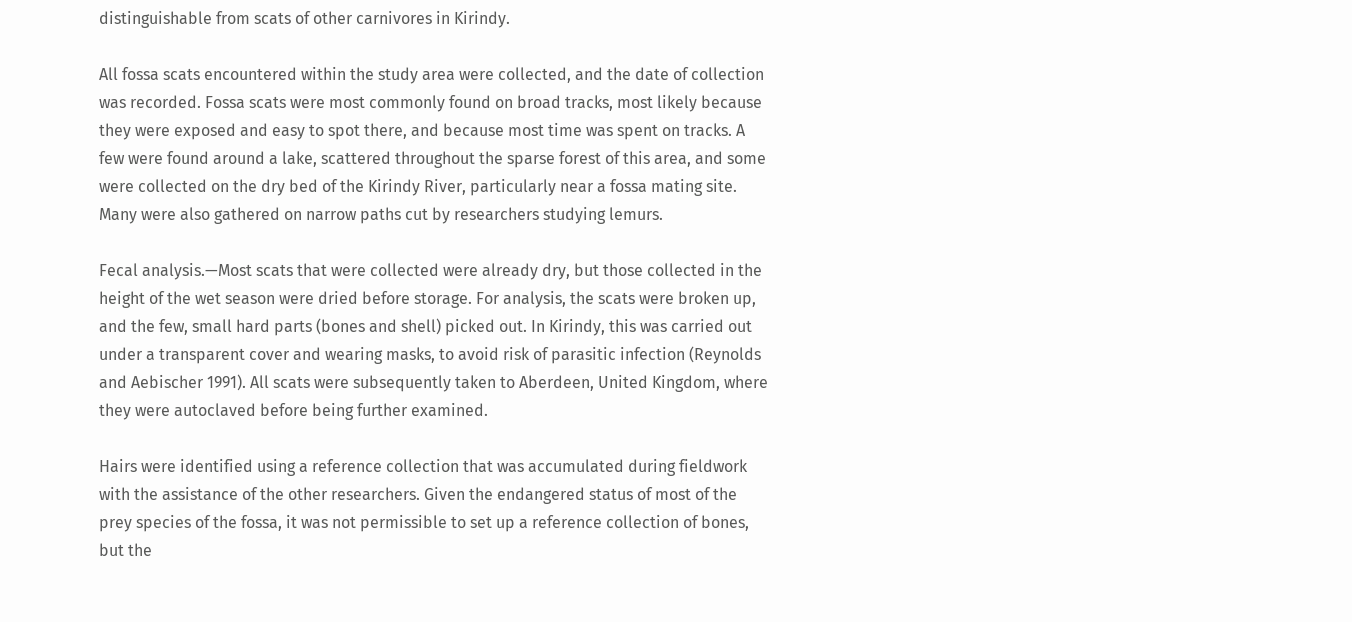distinguishable from scats of other carnivores in Kirindy.

All fossa scats encountered within the study area were collected, and the date of collection was recorded. Fossa scats were most commonly found on broad tracks, most likely because they were exposed and easy to spot there, and because most time was spent on tracks. A few were found around a lake, scattered throughout the sparse forest of this area, and some were collected on the dry bed of the Kirindy River, particularly near a fossa mating site. Many were also gathered on narrow paths cut by researchers studying lemurs.

Fecal analysis.—Most scats that were collected were already dry, but those collected in the height of the wet season were dried before storage. For analysis, the scats were broken up, and the few, small hard parts (bones and shell) picked out. In Kirindy, this was carried out under a transparent cover and wearing masks, to avoid risk of parasitic infection (Reynolds and Aebischer 1991). All scats were subsequently taken to Aberdeen, United Kingdom, where they were autoclaved before being further examined.

Hairs were identified using a reference collection that was accumulated during fieldwork with the assistance of the other researchers. Given the endangered status of most of the prey species of the fossa, it was not permissible to set up a reference collection of bones, but the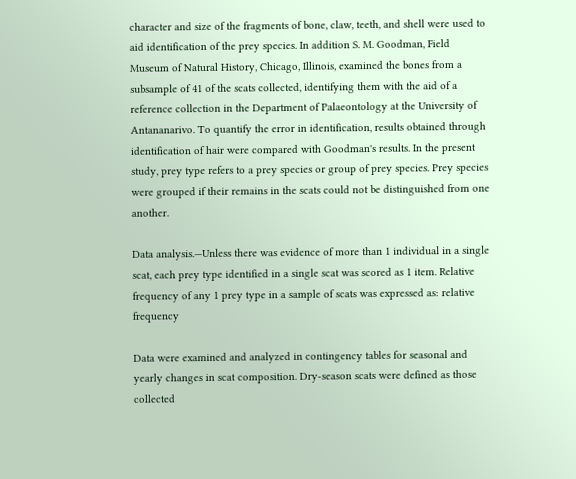character and size of the fragments of bone, claw, teeth, and shell were used to aid identification of the prey species. In addition S. M. Goodman, Field Museum of Natural History, Chicago, Illinois, examined the bones from a subsample of 41 of the scats collected, identifying them with the aid of a reference collection in the Department of Palaeontology at the University of Antananarivo. To quantify the error in identification, results obtained through identification of hair were compared with Goodman's results. In the present study, prey type refers to a prey species or group of prey species. Prey species were grouped if their remains in the scats could not be distinguished from one another.

Data analysis.—Unless there was evidence of more than 1 individual in a single scat, each prey type identified in a single scat was scored as 1 item. Relative frequency of any 1 prey type in a sample of scats was expressed as: relative frequency

Data were examined and analyzed in contingency tables for seasonal and yearly changes in scat composition. Dry-season scats were defined as those collected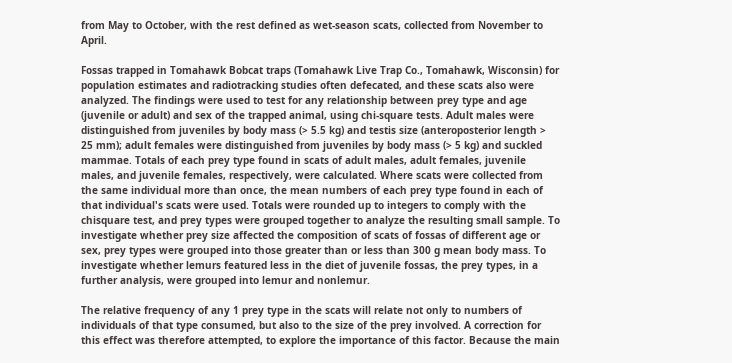from May to October, with the rest defined as wet-season scats, collected from November to April.

Fossas trapped in Tomahawk Bobcat traps (Tomahawk Live Trap Co., Tomahawk, Wisconsin) for population estimates and radiotracking studies often defecated, and these scats also were analyzed. The findings were used to test for any relationship between prey type and age (juvenile or adult) and sex of the trapped animal, using chi-square tests. Adult males were distinguished from juveniles by body mass (> 5.5 kg) and testis size (anteroposterior length > 25 mm); adult females were distinguished from juveniles by body mass (> 5 kg) and suckled mammae. Totals of each prey type found in scats of adult males, adult females, juvenile males, and juvenile females, respectively, were calculated. Where scats were collected from the same individual more than once, the mean numbers of each prey type found in each of that individual's scats were used. Totals were rounded up to integers to comply with the chisquare test, and prey types were grouped together to analyze the resulting small sample. To investigate whether prey size affected the composition of scats of fossas of different age or sex, prey types were grouped into those greater than or less than 300 g mean body mass. To investigate whether lemurs featured less in the diet of juvenile fossas, the prey types, in a further analysis, were grouped into lemur and nonlemur.

The relative frequency of any 1 prey type in the scats will relate not only to numbers of individuals of that type consumed, but also to the size of the prey involved. A correction for this effect was therefore attempted, to explore the importance of this factor. Because the main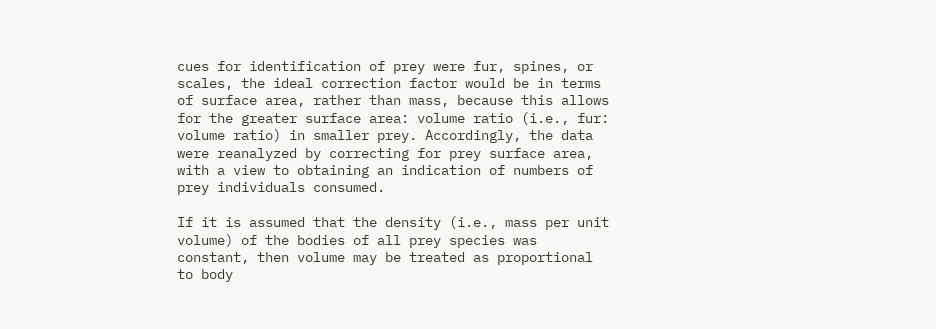cues for identification of prey were fur, spines, or scales, the ideal correction factor would be in terms of surface area, rather than mass, because this allows for the greater surface area: volume ratio (i.e., fur: volume ratio) in smaller prey. Accordingly, the data were reanalyzed by correcting for prey surface area, with a view to obtaining an indication of numbers of prey individuals consumed.

If it is assumed that the density (i.e., mass per unit volume) of the bodies of all prey species was constant, then volume may be treated as proportional to body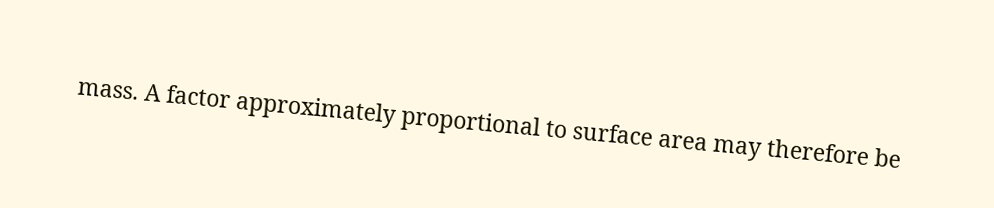mass. A factor approximately proportional to surface area may therefore be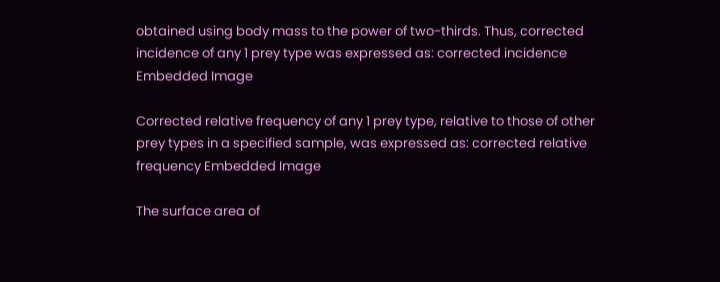obtained using body mass to the power of two-thirds. Thus, corrected incidence of any 1 prey type was expressed as: corrected incidence Embedded Image

Corrected relative frequency of any 1 prey type, relative to those of other prey types in a specified sample, was expressed as: corrected relative frequency Embedded Image

The surface area of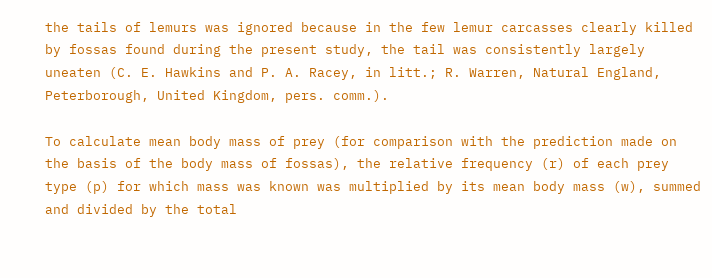the tails of lemurs was ignored because in the few lemur carcasses clearly killed by fossas found during the present study, the tail was consistently largely uneaten (C. E. Hawkins and P. A. Racey, in litt.; R. Warren, Natural England, Peterborough, United Kingdom, pers. comm.).

To calculate mean body mass of prey (for comparison with the prediction made on the basis of the body mass of fossas), the relative frequency (r) of each prey type (p) for which mass was known was multiplied by its mean body mass (w), summed and divided by the total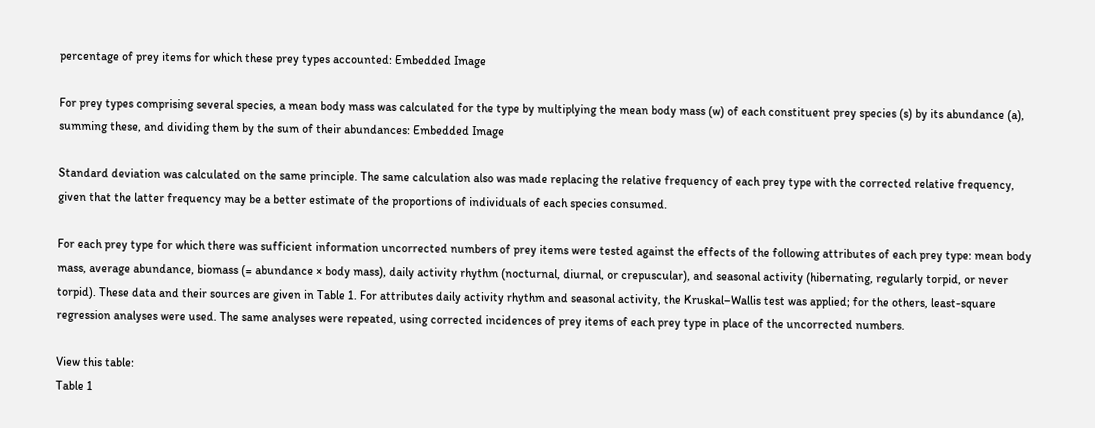percentage of prey items for which these prey types accounted: Embedded Image

For prey types comprising several species, a mean body mass was calculated for the type by multiplying the mean body mass (w) of each constituent prey species (s) by its abundance (a), summing these, and dividing them by the sum of their abundances: Embedded Image

Standard deviation was calculated on the same principle. The same calculation also was made replacing the relative frequency of each prey type with the corrected relative frequency, given that the latter frequency may be a better estimate of the proportions of individuals of each species consumed.

For each prey type for which there was sufficient information uncorrected numbers of prey items were tested against the effects of the following attributes of each prey type: mean body mass, average abundance, biomass (= abundance × body mass), daily activity rhythm (nocturnal, diurnal, or crepuscular), and seasonal activity (hibernating, regularly torpid, or never torpid). These data and their sources are given in Table 1. For attributes daily activity rhythm and seasonal activity, the Kruskal–Wallis test was applied; for the others, least-square regression analyses were used. The same analyses were repeated, using corrected incidences of prey items of each prey type in place of the uncorrected numbers.

View this table:
Table 1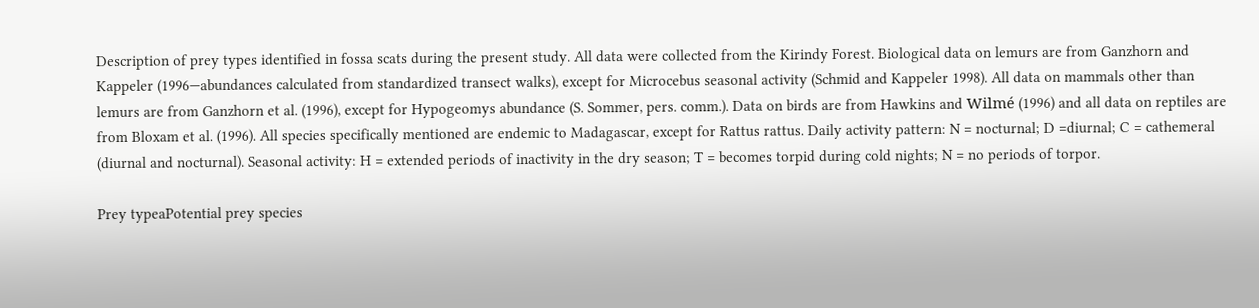Description of prey types identified in fossa scats during the present study. All data were collected from the Kirindy Forest. Biological data on lemurs are from Ganzhorn and Kappeler (1996—abundances calculated from standardized transect walks), except for Microcebus seasonal activity (Schmid and Kappeler 1998). All data on mammals other than lemurs are from Ganzhorn et al. (1996), except for Hypogeomys abundance (S. Sommer, pers. comm.). Data on birds are from Hawkins and Wilmé (1996) and all data on reptiles are from Bloxam et al. (1996). All species specifically mentioned are endemic to Madagascar, except for Rattus rattus. Daily activity pattern: N = nocturnal; D =diurnal; C = cathemeral (diurnal and nocturnal). Seasonal activity: H = extended periods of inactivity in the dry season; T = becomes torpid during cold nights; N = no periods of torpor.

Prey typeaPotential prey species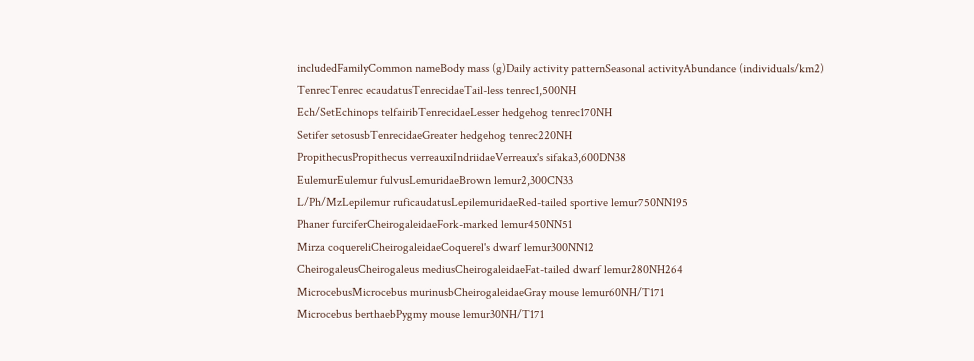includedFamilyCommon nameBody mass (g)Daily activity patternSeasonal activityAbundance (individuals/km2)
TenrecTenrec ecaudatusTenrecidaeTail-less tenrec1,500NH
Ech/SetEchinops telfairibTenrecidaeLesser hedgehog tenrec170NH
Setifer setosusbTenrecidaeGreater hedgehog tenrec220NH
PropithecusPropithecus verreauxiIndriidaeVerreaux's sifaka3,600DN38
EulemurEulemur fulvusLemuridaeBrown lemur2,300CN33
L/Ph/MzLepilemur ruficaudatusLepilemuridaeRed-tailed sportive lemur750NN195
Phaner furciferCheirogaleidaeFork-marked lemur450NN51
Mirza coquereliCheirogaleidaeCoquerel's dwarf lemur300NN12
CheirogaleusCheirogaleus mediusCheirogaleidaeFat-tailed dwarf lemur280NH264
MicrocebusMicrocebus murinusbCheirogaleidaeGray mouse lemur60NH/T171
Microcebus berthaebPygmy mouse lemur30NH/T171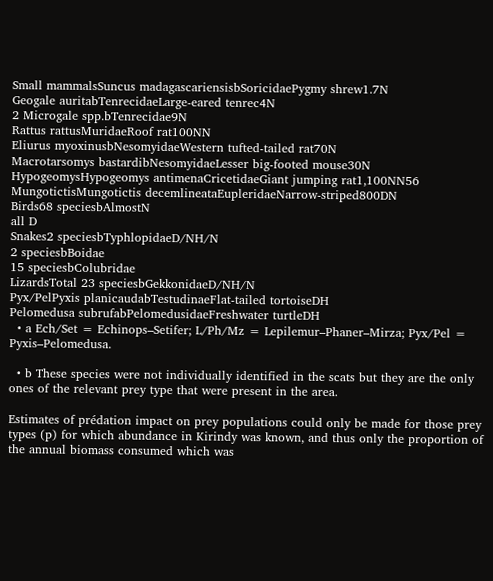Small mammalsSuncus madagascariensisbSoricidaePygmy shrew1.7N
Geogale auritabTenrecidaeLarge-eared tenrec4N
2 Microgale spp.bTenrecidae9N
Rattus rattusMuridaeRoof rat100NN
Eliurus myoxinusbNesomyidaeWestern tufted-tailed rat70N
Macrotarsomys bastardibNesomyidaeLesser big-footed mouse30N
HypogeomysHypogeomys antimenaCricetidaeGiant jumping rat1,100NN56
MungotictisMungotictis decemlineataEupleridaeNarrow-striped800DN
Birds68 speciesbAlmostN
all D
Snakes2 speciesbTyphlopidaeD/NH/N
2 speciesbBoidae
15 speciesbColubridae
LizardsTotal 23 speciesbGekkonidaeD/NH/N
Pyx/PelPyxis planicaudabTestudinaeFlat-tailed tortoiseDH
Pelomedusa subrufabPelomedusidaeFreshwater turtleDH
  • a Ech/Set = Echinops–Setifer; L/Ph/Mz = Lepilemur–Phaner–Mirza; Pyx/Pel = Pyxis–Pelomedusa.

  • b These species were not individually identified in the scats but they are the only ones of the relevant prey type that were present in the area.

Estimates of prédation impact on prey populations could only be made for those prey types (p) for which abundance in Kirindy was known, and thus only the proportion of the annual biomass consumed which was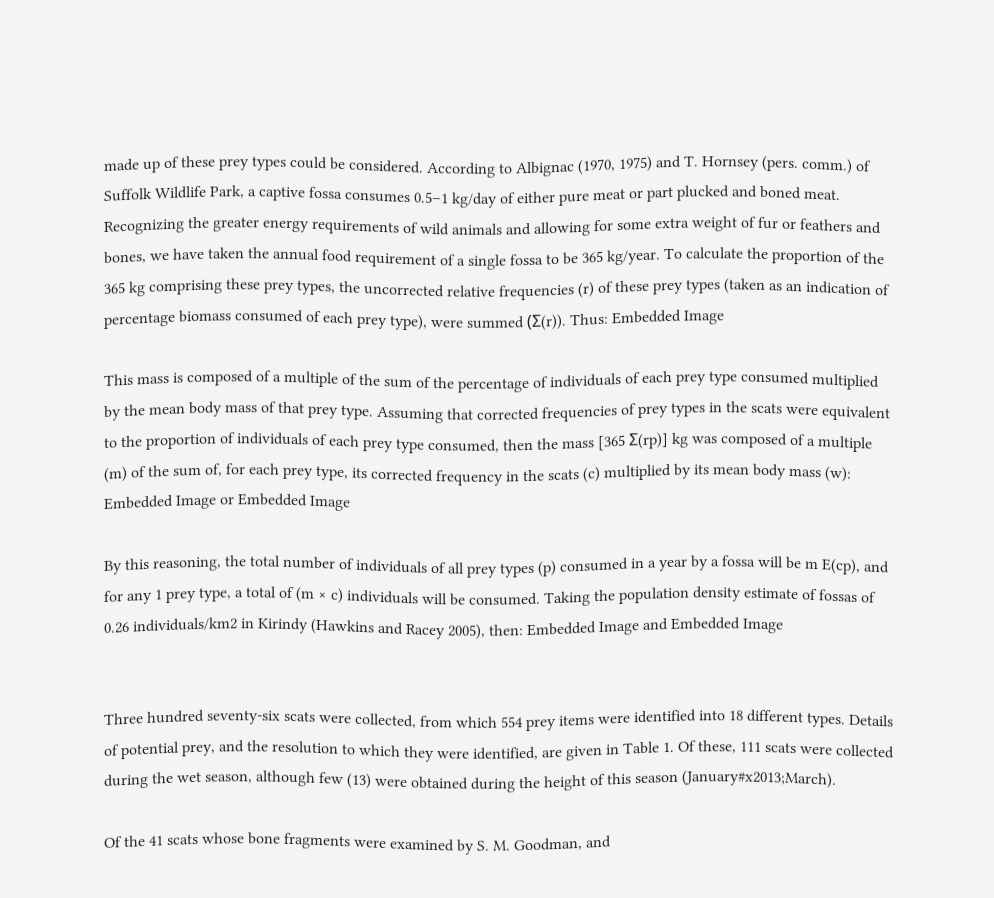made up of these prey types could be considered. According to Albignac (1970, 1975) and T. Hornsey (pers. comm.) of Suffolk Wildlife Park, a captive fossa consumes 0.5–1 kg/day of either pure meat or part plucked and boned meat. Recognizing the greater energy requirements of wild animals and allowing for some extra weight of fur or feathers and bones, we have taken the annual food requirement of a single fossa to be 365 kg/year. To calculate the proportion of the 365 kg comprising these prey types, the uncorrected relative frequencies (r) of these prey types (taken as an indication of percentage biomass consumed of each prey type), were summed (Σ(r)). Thus: Embedded Image

This mass is composed of a multiple of the sum of the percentage of individuals of each prey type consumed multiplied by the mean body mass of that prey type. Assuming that corrected frequencies of prey types in the scats were equivalent to the proportion of individuals of each prey type consumed, then the mass [365 Σ(rp)] kg was composed of a multiple (m) of the sum of, for each prey type, its corrected frequency in the scats (c) multiplied by its mean body mass (w): Embedded Image or Embedded Image

By this reasoning, the total number of individuals of all prey types (p) consumed in a year by a fossa will be m E(cp), and for any 1 prey type, a total of (m × c) individuals will be consumed. Taking the population density estimate of fossas of 0.26 individuals/km2 in Kirindy (Hawkins and Racey 2005), then: Embedded Image and Embedded Image


Three hundred seventy-six scats were collected, from which 554 prey items were identified into 18 different types. Details of potential prey, and the resolution to which they were identified, are given in Table 1. Of these, 111 scats were collected during the wet season, although few (13) were obtained during the height of this season (January#x2013;March).

Of the 41 scats whose bone fragments were examined by S. M. Goodman, and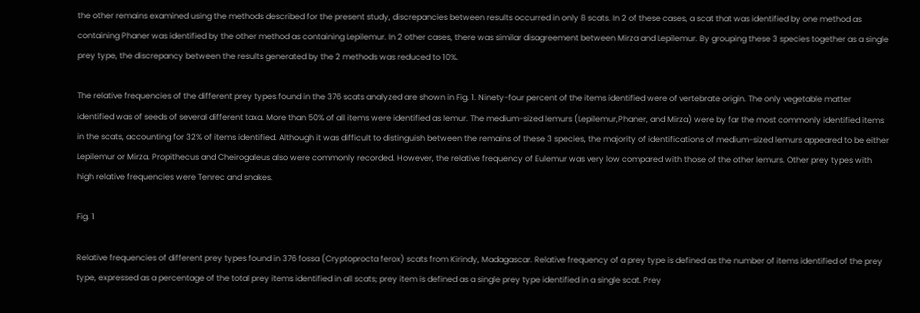the other remains examined using the methods described for the present study, discrepancies between results occurred in only 8 scats. In 2 of these cases, a scat that was identified by one method as containing Phaner was identified by the other method as containing Lepilemur. In 2 other cases, there was similar disagreement between Mirza and Lepilemur. By grouping these 3 species together as a single prey type, the discrepancy between the results generated by the 2 methods was reduced to 10%.

The relative frequencies of the different prey types found in the 376 scats analyzed are shown in Fig. 1. Ninety-four percent of the items identified were of vertebrate origin. The only vegetable matter identified was of seeds of several different taxa. More than 50% of all items were identified as lemur. The medium-sized lemurs (Lepilemur,Phaner, and Mirza) were by far the most commonly identified items in the scats, accounting for 32% of items identified. Although it was difficult to distinguish between the remains of these 3 species, the majority of identifications of medium-sized lemurs appeared to be either Lepilemur or Mirza. Propithecus and Cheirogaleus also were commonly recorded. However, the relative frequency of Eulemur was very low compared with those of the other lemurs. Other prey types with high relative frequencies were Tenrec and snakes.

Fig. 1

Relative frequencies of different prey types found in 376 fossa (Cryptoprocta ferox) scats from Kirindy, Madagascar. Relative frequency of a prey type is defined as the number of items identified of the prey type, expressed as a percentage of the total prey items identified in all scats; prey item is defined as a single prey type identified in a single scat. Prey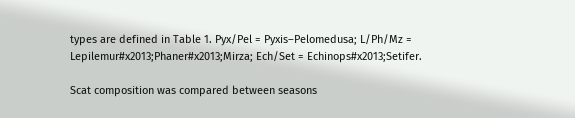types are defined in Table 1. Pyx/Pel = Pyxis–Pelomedusa; L/Ph/Mz = Lepilemur#x2013;Phaner#x2013;Mirza; Ech/Set = Echinops#x2013;Setifer.

Scat composition was compared between seasons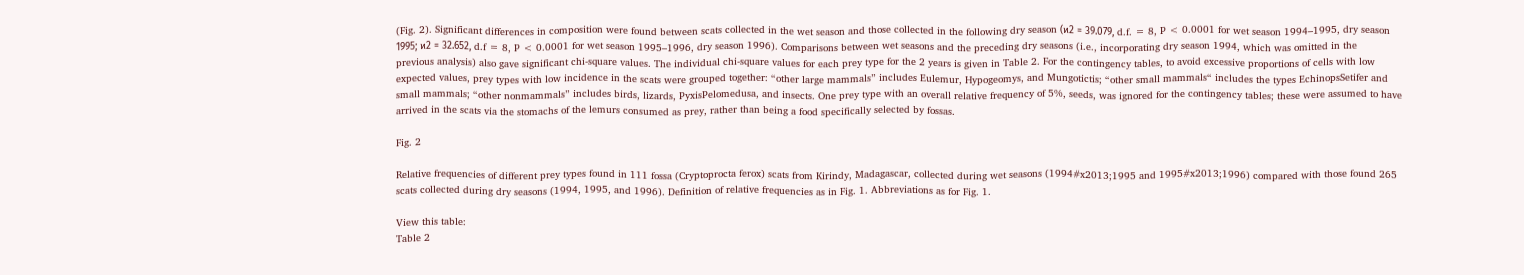(Fig. 2). Significant differences in composition were found between scats collected in the wet season and those collected in the following dry season (ϰ2 = 39.079, d.f. = 8, P < 0.0001 for wet season 1994–1995, dry season 1995; ϰ2 = 32.652, d.f = 8, P < 0.0001 for wet season 1995–1996, dry season 1996). Comparisons between wet seasons and the preceding dry seasons (i.e., incorporating dry season 1994, which was omitted in the previous analysis) also gave significant chi-square values. The individual chi-square values for each prey type for the 2 years is given in Table 2. For the contingency tables, to avoid excessive proportions of cells with low expected values, prey types with low incidence in the scats were grouped together: “other large mammals” includes Eulemur, Hypogeomys, and Mungotictis; “other small mammals“ includes the types EchinopsSetifer and small mammals; “other nonmammals” includes birds, lizards, PyxisPelomedusa, and insects. One prey type with an overall relative frequency of 5%, seeds, was ignored for the contingency tables; these were assumed to have arrived in the scats via the stomachs of the lemurs consumed as prey, rather than being a food specifically selected by fossas.

Fig. 2

Relative frequencies of different prey types found in 111 fossa (Cryptoprocta ferox) scats from Kirindy, Madagascar, collected during wet seasons (1994#x2013;1995 and 1995#x2013;1996) compared with those found 265 scats collected during dry seasons (1994, 1995, and 1996). Definition of relative frequencies as in Fig. 1. Abbreviations as for Fig. 1.

View this table:
Table 2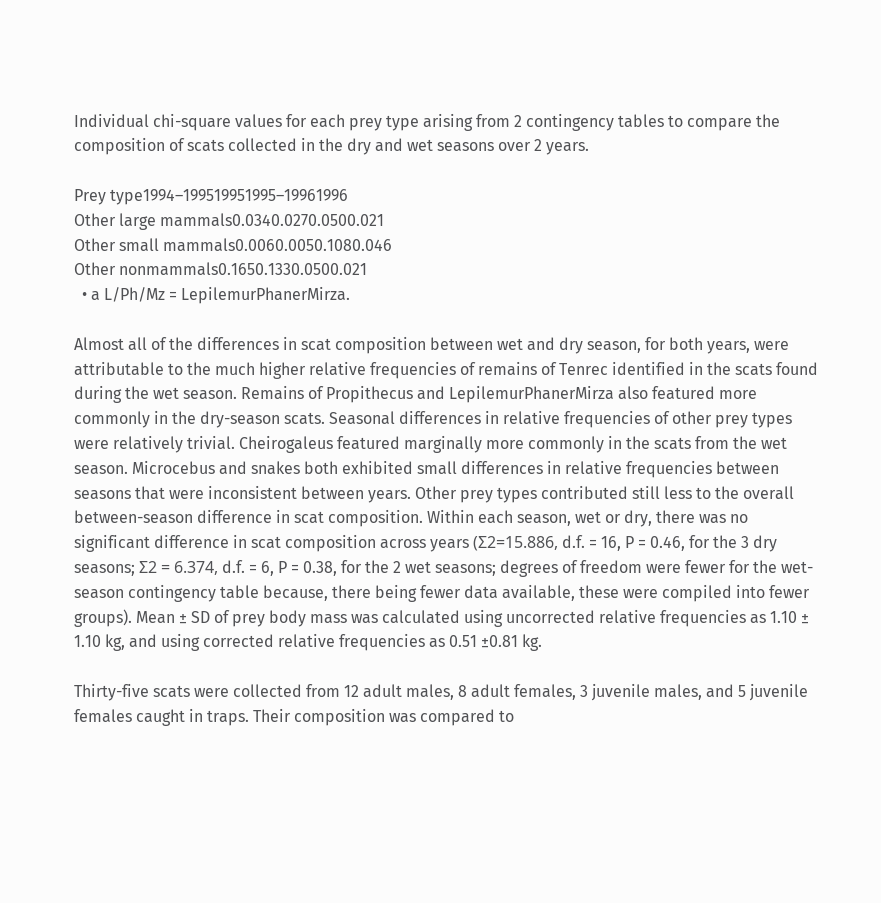Individual chi-square values for each prey type arising from 2 contingency tables to compare the composition of scats collected in the dry and wet seasons over 2 years.

Prey type1994–199519951995–19961996
Other large mammals0.0340.0270.0500.021
Other small mammals0.0060.0050.1080.046
Other nonmammals0.1650.1330.0500.021
  • a L/Ph/Mz = LepilemurPhanerMirza.

Almost all of the differences in scat composition between wet and dry season, for both years, were attributable to the much higher relative frequencies of remains of Tenrec identified in the scats found during the wet season. Remains of Propithecus and LepilemurPhanerMirza also featured more commonly in the dry-season scats. Seasonal differences in relative frequencies of other prey types were relatively trivial. Cheirogaleus featured marginally more commonly in the scats from the wet season. Microcebus and snakes both exhibited small differences in relative frequencies between seasons that were inconsistent between years. Other prey types contributed still less to the overall between-season difference in scat composition. Within each season, wet or dry, there was no significant difference in scat composition across years (Σ2=15.886, d.f. = 16, P = 0.46, for the 3 dry seasons; Σ2 = 6.374, d.f. = 6, P = 0.38, for the 2 wet seasons; degrees of freedom were fewer for the wet-season contingency table because, there being fewer data available, these were compiled into fewer groups). Mean ± SD of prey body mass was calculated using uncorrected relative frequencies as 1.10 ± 1.10 kg, and using corrected relative frequencies as 0.51 ±0.81 kg.

Thirty-five scats were collected from 12 adult males, 8 adult females, 3 juvenile males, and 5 juvenile females caught in traps. Their composition was compared to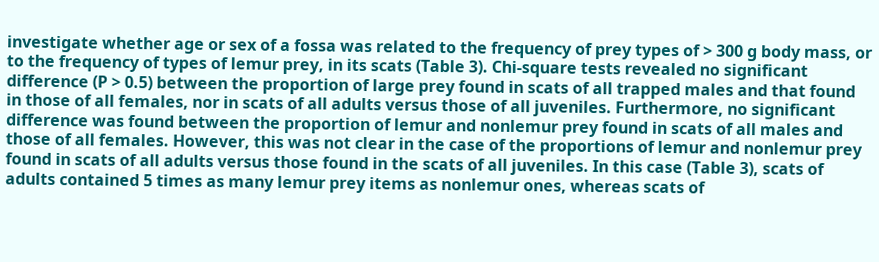investigate whether age or sex of a fossa was related to the frequency of prey types of > 300 g body mass, or to the frequency of types of lemur prey, in its scats (Table 3). Chi-square tests revealed no significant difference (P > 0.5) between the proportion of large prey found in scats of all trapped males and that found in those of all females, nor in scats of all adults versus those of all juveniles. Furthermore, no significant difference was found between the proportion of lemur and nonlemur prey found in scats of all males and those of all females. However, this was not clear in the case of the proportions of lemur and nonlemur prey found in scats of all adults versus those found in the scats of all juveniles. In this case (Table 3), scats of adults contained 5 times as many lemur prey items as nonlemur ones, whereas scats of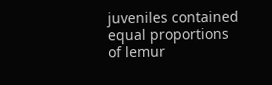juveniles contained equal proportions of lemur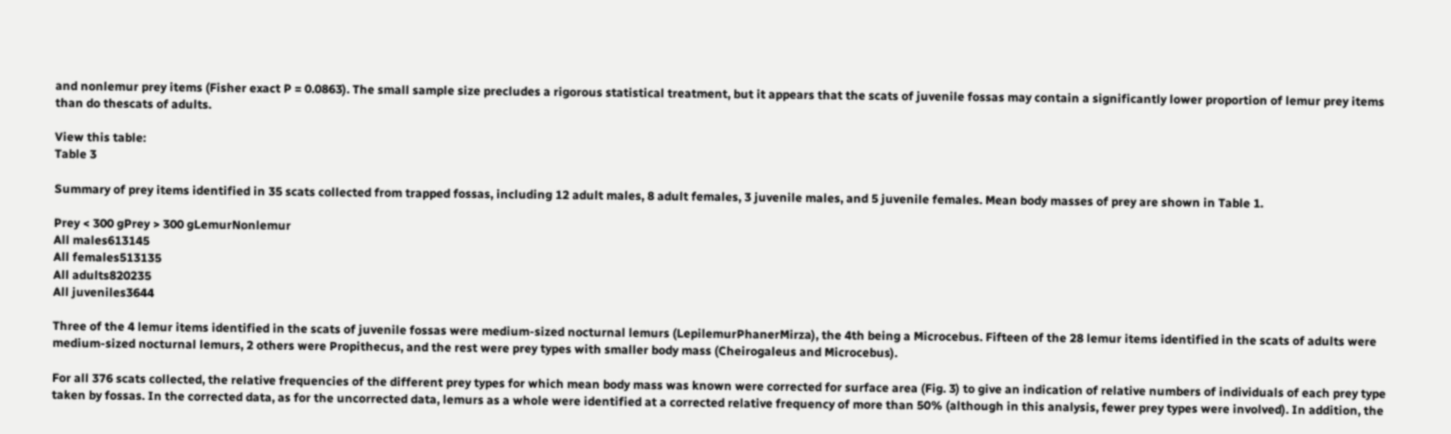and nonlemur prey items (Fisher exact P = 0.0863). The small sample size precludes a rigorous statistical treatment, but it appears that the scats of juvenile fossas may contain a significantly lower proportion of lemur prey items than do thescats of adults.

View this table:
Table 3

Summary of prey items identified in 35 scats collected from trapped fossas, including 12 adult males, 8 adult females, 3 juvenile males, and 5 juvenile females. Mean body masses of prey are shown in Table 1.

Prey < 300 gPrey > 300 gLemurNonlemur
All males613145
All females513135
All adults820235
All juveniles3644

Three of the 4 lemur items identified in the scats of juvenile fossas were medium-sized nocturnal lemurs (LepilemurPhanerMirza), the 4th being a Microcebus. Fifteen of the 28 lemur items identified in the scats of adults were medium-sized nocturnal lemurs, 2 others were Propithecus, and the rest were prey types with smaller body mass (Cheirogaleus and Microcebus).

For all 376 scats collected, the relative frequencies of the different prey types for which mean body mass was known were corrected for surface area (Fig. 3) to give an indication of relative numbers of individuals of each prey type taken by fossas. In the corrected data, as for the uncorrected data, lemurs as a whole were identified at a corrected relative frequency of more than 50% (although in this analysis, fewer prey types were involved). In addition, the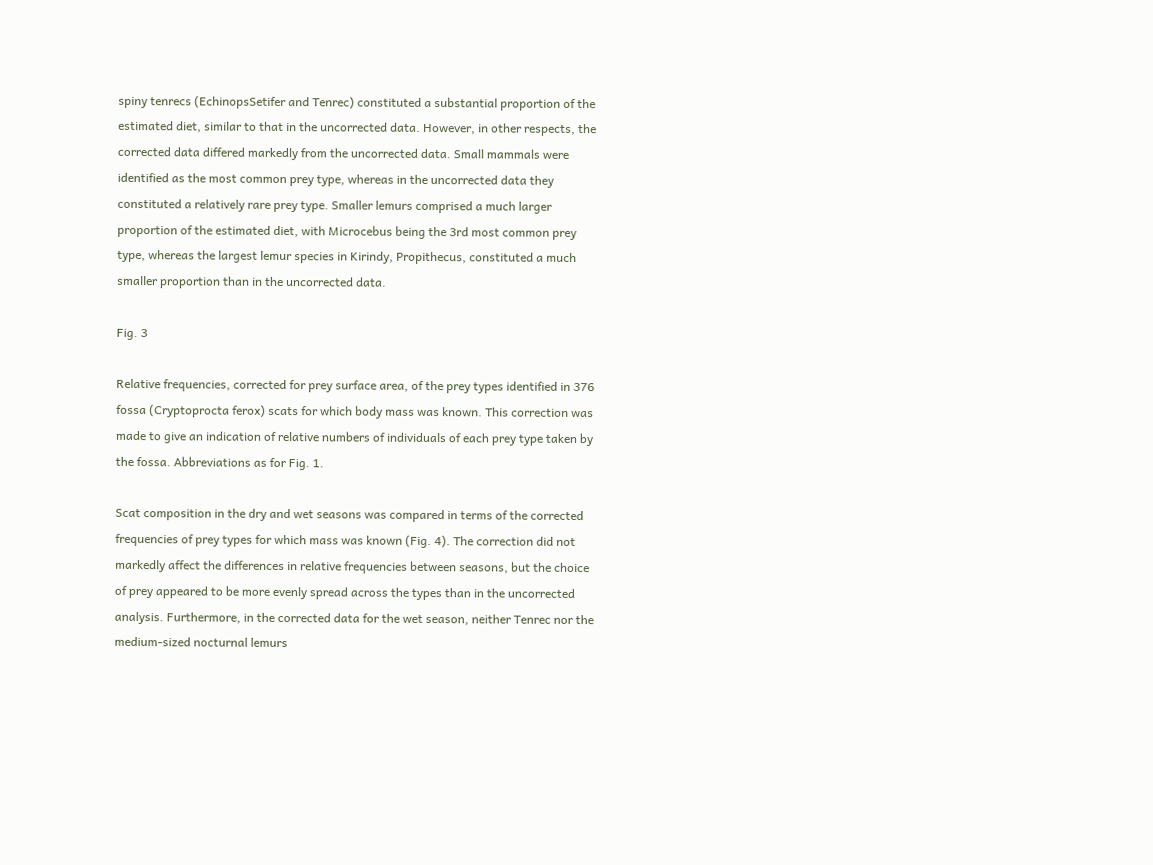spiny tenrecs (EchinopsSetifer and Tenrec) constituted a substantial proportion of the estimated diet, similar to that in the uncorrected data. However, in other respects, the corrected data differed markedly from the uncorrected data. Small mammals were identified as the most common prey type, whereas in the uncorrected data they constituted a relatively rare prey type. Smaller lemurs comprised a much larger proportion of the estimated diet, with Microcebus being the 3rd most common prey type, whereas the largest lemur species in Kirindy, Propithecus, constituted a much smaller proportion than in the uncorrected data.

Fig. 3

Relative frequencies, corrected for prey surface area, of the prey types identified in 376 fossa (Cryptoprocta ferox) scats for which body mass was known. This correction was made to give an indication of relative numbers of individuals of each prey type taken by the fossa. Abbreviations as for Fig. 1.

Scat composition in the dry and wet seasons was compared in terms of the corrected frequencies of prey types for which mass was known (Fig. 4). The correction did not markedly affect the differences in relative frequencies between seasons, but the choice of prey appeared to be more evenly spread across the types than in the uncorrected analysis. Furthermore, in the corrected data for the wet season, neither Tenrec nor the medium-sized nocturnal lemurs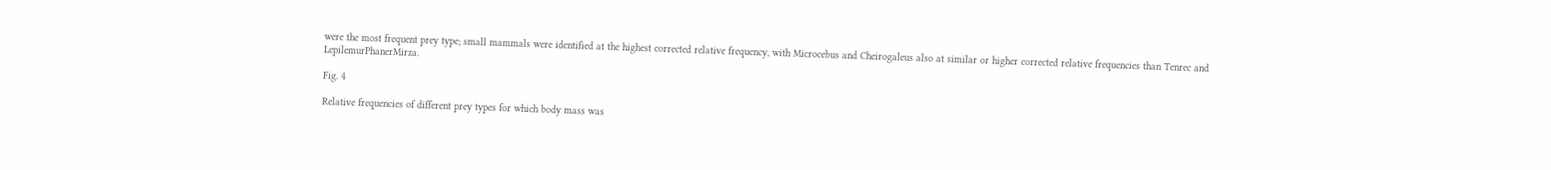were the most frequent prey type; small mammals were identified at the highest corrected relative frequency, with Microcebus and Cheirogaleus also at similar or higher corrected relative frequencies than Tenrec and LepilemurPhanerMirza.

Fig. 4

Relative frequencies of different prey types for which body mass was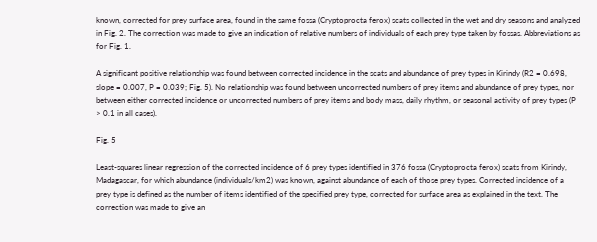known, corrected for prey surface area, found in the same fossa (Cryptoprocta ferox) scats collected in the wet and dry seasons and analyzed in Fig. 2. The correction was made to give an indication of relative numbers of individuals of each prey type taken by fossas. Abbreviations as for Fig. 1.

A significant positive relationship was found between corrected incidence in the scats and abundance of prey types in Kirindy (R2 = 0.698, slope = 0.007, P = 0.039; Fig. 5). No relationship was found between uncorrected numbers of prey items and abundance of prey types, nor between either corrected incidence or uncorrected numbers of prey items and body mass, daily rhythm, or seasonal activity of prey types (P > 0.1 in all cases).

Fig. 5

Least-squares linear regression of the corrected incidence of 6 prey types identified in 376 fossa (Cryptoprocta ferox) scats from Kirindy, Madagascar, for which abundance (individuals/km2) was known, against abundance of each of those prey types. Corrected incidence of a prey type is defined as the number of items identified of the specified prey type, corrected for surface area as explained in the text. The correction was made to give an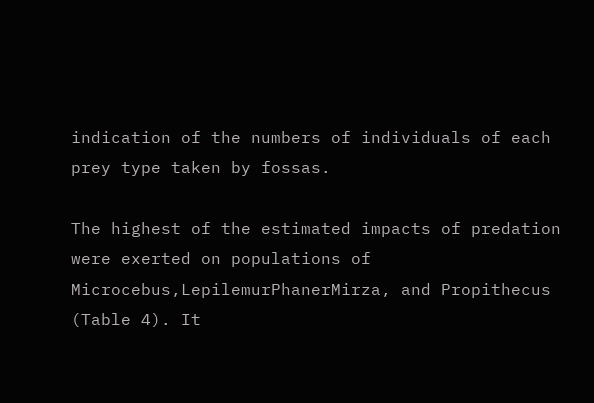indication of the numbers of individuals of each prey type taken by fossas.

The highest of the estimated impacts of predation were exerted on populations of Microcebus,LepilemurPhanerMirza, and Propithecus (Table 4). It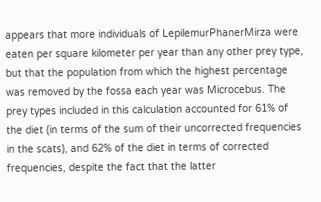appears that more individuals of LepilemurPhanerMirza were eaten per square kilometer per year than any other prey type, but that the population from which the highest percentage was removed by the fossa each year was Microcebus. The prey types included in this calculation accounted for 61% of the diet (in terms of the sum of their uncorrected frequencies in the scats), and 62% of the diet in terms of corrected frequencies, despite the fact that the latter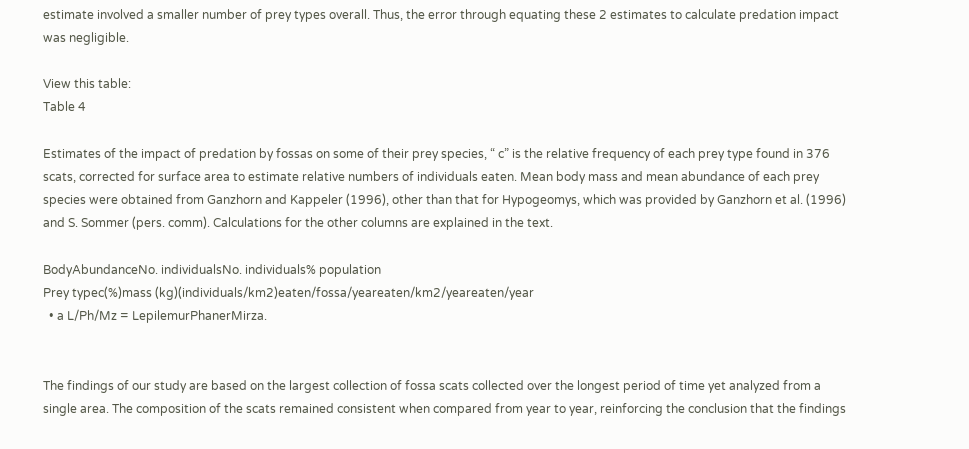estimate involved a smaller number of prey types overall. Thus, the error through equating these 2 estimates to calculate predation impact was negligible.

View this table:
Table 4

Estimates of the impact of predation by fossas on some of their prey species, “ c” is the relative frequency of each prey type found in 376 scats, corrected for surface area to estimate relative numbers of individuals eaten. Mean body mass and mean abundance of each prey species were obtained from Ganzhorn and Kappeler (1996), other than that for Hypogeomys, which was provided by Ganzhorn et al. (1996) and S. Sommer (pers. comm). Calculations for the other columns are explained in the text.

BodyAbundanceNo. individualsNo. individuals% population
Prey typec(%)mass (kg)(individuals/km2)eaten/fossa/yeareaten/km2/yeareaten/year
  • a L/Ph/Mz = LepilemurPhanerMirza.


The findings of our study are based on the largest collection of fossa scats collected over the longest period of time yet analyzed from a single area. The composition of the scats remained consistent when compared from year to year, reinforcing the conclusion that the findings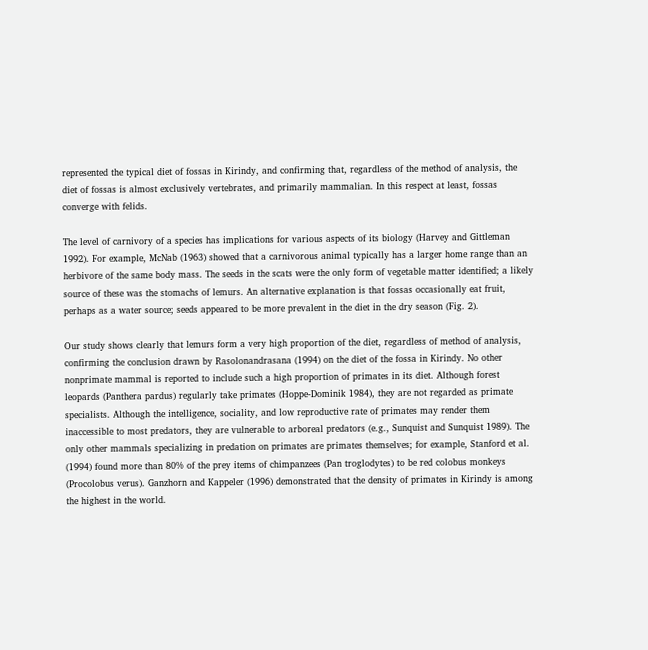represented the typical diet of fossas in Kirindy, and confirming that, regardless of the method of analysis, the diet of fossas is almost exclusively vertebrates, and primarily mammalian. In this respect at least, fossas converge with felids.

The level of carnivory of a species has implications for various aspects of its biology (Harvey and Gittleman 1992). For example, McNab (1963) showed that a carnivorous animal typically has a larger home range than an herbivore of the same body mass. The seeds in the scats were the only form of vegetable matter identified; a likely source of these was the stomachs of lemurs. An alternative explanation is that fossas occasionally eat fruit, perhaps as a water source; seeds appeared to be more prevalent in the diet in the dry season (Fig. 2).

Our study shows clearly that lemurs form a very high proportion of the diet, regardless of method of analysis, confirming the conclusion drawn by Rasolonandrasana (1994) on the diet of the fossa in Kirindy. No other nonprimate mammal is reported to include such a high proportion of primates in its diet. Although forest leopards (Panthera pardus) regularly take primates (Hoppe-Dominik 1984), they are not regarded as primate specialists. Although the intelligence, sociality, and low reproductive rate of primates may render them inaccessible to most predators, they are vulnerable to arboreal predators (e.g., Sunquist and Sunquist 1989). The only other mammals specializing in predation on primates are primates themselves; for example, Stanford et al. (1994) found more than 80% of the prey items of chimpanzees (Pan troglodytes) to be red colobus monkeys (Procolobus verus). Ganzhorn and Kappeler (1996) demonstrated that the density of primates in Kirindy is among the highest in the world.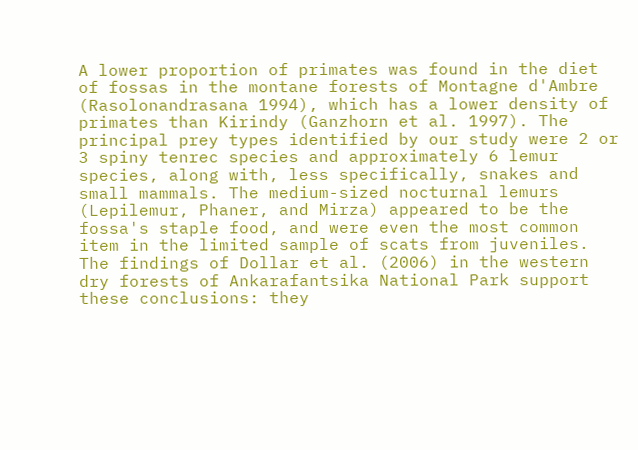A lower proportion of primates was found in the diet of fossas in the montane forests of Montagne d'Ambre (Rasolonandrasana 1994), which has a lower density of primates than Kirindy (Ganzhorn et al. 1997). The principal prey types identified by our study were 2 or 3 spiny tenrec species and approximately 6 lemur species, along with, less specifically, snakes and small mammals. The medium-sized nocturnal lemurs (Lepilemur, Phaner, and Mirza) appeared to be the fossa's staple food, and were even the most common item in the limited sample of scats from juveniles. The findings of Dollar et al. (2006) in the western dry forests of Ankarafantsika National Park support these conclusions: they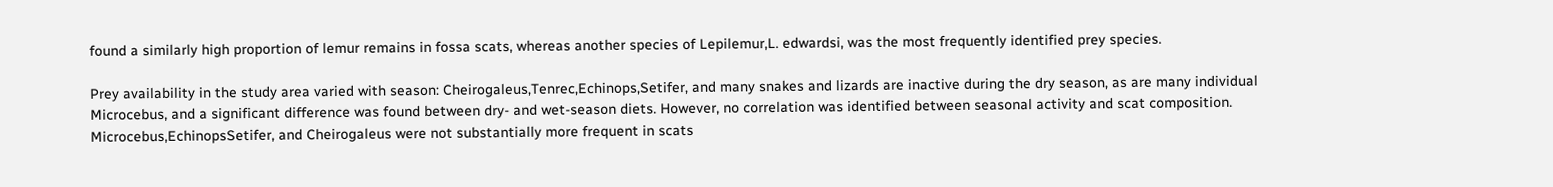found a similarly high proportion of lemur remains in fossa scats, whereas another species of Lepilemur,L. edwardsi, was the most frequently identified prey species.

Prey availability in the study area varied with season: Cheirogaleus,Tenrec,Echinops,Setifer, and many snakes and lizards are inactive during the dry season, as are many individual Microcebus, and a significant difference was found between dry- and wet-season diets. However, no correlation was identified between seasonal activity and scat composition. Microcebus,EchinopsSetifer, and Cheirogaleus were not substantially more frequent in scats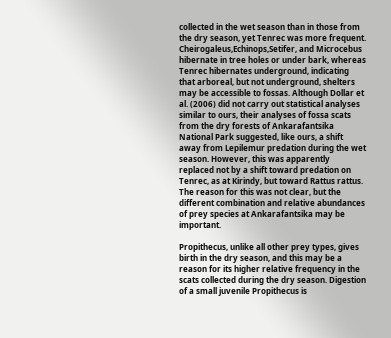collected in the wet season than in those from the dry season, yet Tenrec was more frequent. Cheirogaleus,Echinops,Setifer, and Microcebus hibernate in tree holes or under bark, whereas Tenrec hibernates underground, indicating that arboreal, but not underground, shelters may be accessible to fossas. Although Dollar et al. (2006) did not carry out statistical analyses similar to ours, their analyses of fossa scats from the dry forests of Ankarafantsika National Park suggested, like ours, a shift away from Lepilemur predation during the wet season. However, this was apparently replaced not by a shift toward predation on Tenrec, as at Kirindy, but toward Rattus rattus. The reason for this was not clear, but the different combination and relative abundances of prey species at Ankarafantsika may be important.

Propithecus, unlike all other prey types, gives birth in the dry season, and this may be a reason for its higher relative frequency in the scats collected during the dry season. Digestion of a small juvenile Propithecus is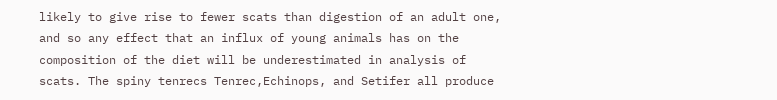likely to give rise to fewer scats than digestion of an adult one, and so any effect that an influx of young animals has on the composition of the diet will be underestimated in analysis of scats. The spiny tenrecs Tenrec,Echinops, and Setifer all produce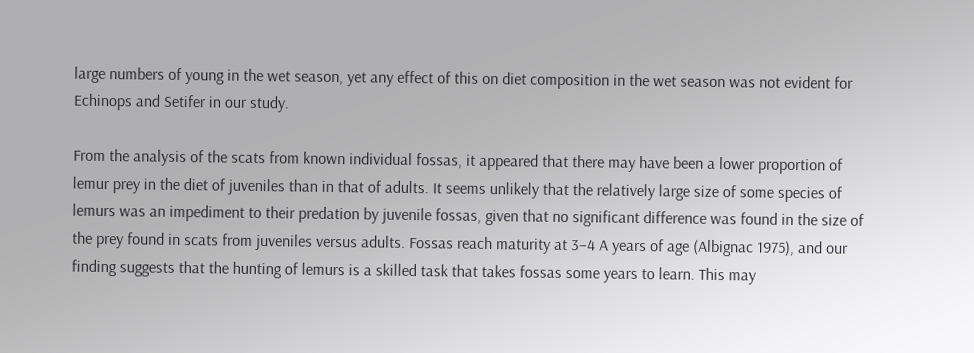large numbers of young in the wet season, yet any effect of this on diet composition in the wet season was not evident for Echinops and Setifer in our study.

From the analysis of the scats from known individual fossas, it appeared that there may have been a lower proportion of lemur prey in the diet of juveniles than in that of adults. It seems unlikely that the relatively large size of some species of lemurs was an impediment to their predation by juvenile fossas, given that no significant difference was found in the size of the prey found in scats from juveniles versus adults. Fossas reach maturity at 3–4 A years of age (Albignac 1975), and our finding suggests that the hunting of lemurs is a skilled task that takes fossas some years to learn. This may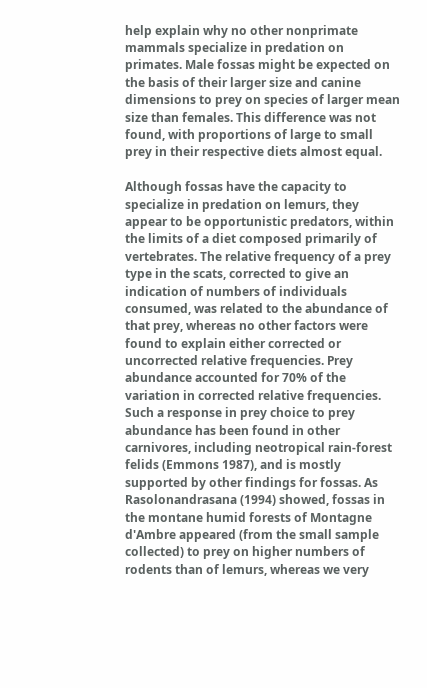help explain why no other nonprimate mammals specialize in predation on primates. Male fossas might be expected on the basis of their larger size and canine dimensions to prey on species of larger mean size than females. This difference was not found, with proportions of large to small prey in their respective diets almost equal.

Although fossas have the capacity to specialize in predation on lemurs, they appear to be opportunistic predators, within the limits of a diet composed primarily of vertebrates. The relative frequency of a prey type in the scats, corrected to give an indication of numbers of individuals consumed, was related to the abundance of that prey, whereas no other factors were found to explain either corrected or uncorrected relative frequencies. Prey abundance accounted for 70% of the variation in corrected relative frequencies. Such a response in prey choice to prey abundance has been found in other carnivores, including neotropical rain-forest felids (Emmons 1987), and is mostly supported by other findings for fossas. As Rasolonandrasana (1994) showed, fossas in the montane humid forests of Montagne d'Ambre appeared (from the small sample collected) to prey on higher numbers of rodents than of lemurs, whereas we very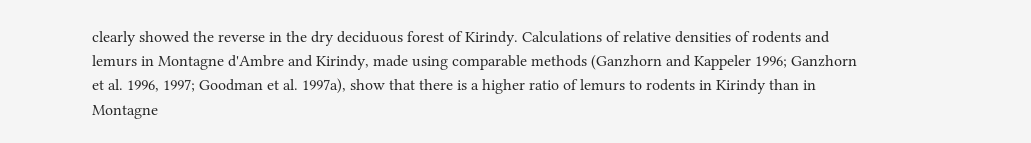clearly showed the reverse in the dry deciduous forest of Kirindy. Calculations of relative densities of rodents and lemurs in Montagne d'Ambre and Kirindy, made using comparable methods (Ganzhorn and Kappeler 1996; Ganzhorn et al. 1996, 1997; Goodman et al. 1997a), show that there is a higher ratio of lemurs to rodents in Kirindy than in Montagne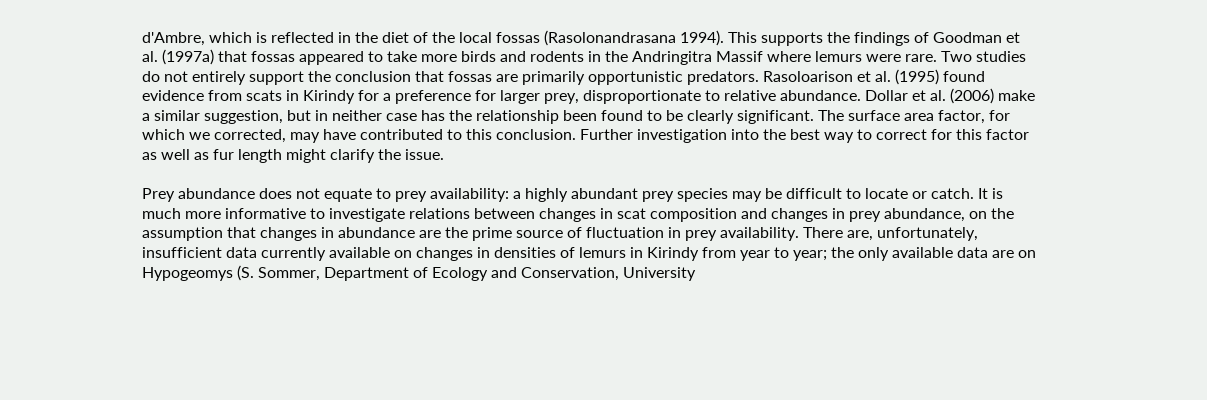d'Ambre, which is reflected in the diet of the local fossas (Rasolonandrasana 1994). This supports the findings of Goodman et al. (1997a) that fossas appeared to take more birds and rodents in the Andringitra Massif where lemurs were rare. Two studies do not entirely support the conclusion that fossas are primarily opportunistic predators. Rasoloarison et al. (1995) found evidence from scats in Kirindy for a preference for larger prey, disproportionate to relative abundance. Dollar et al. (2006) make a similar suggestion, but in neither case has the relationship been found to be clearly significant. The surface area factor, for which we corrected, may have contributed to this conclusion. Further investigation into the best way to correct for this factor as well as fur length might clarify the issue.

Prey abundance does not equate to prey availability: a highly abundant prey species may be difficult to locate or catch. It is much more informative to investigate relations between changes in scat composition and changes in prey abundance, on the assumption that changes in abundance are the prime source of fluctuation in prey availability. There are, unfortunately, insufficient data currently available on changes in densities of lemurs in Kirindy from year to year; the only available data are on Hypogeomys (S. Sommer, Department of Ecology and Conservation, University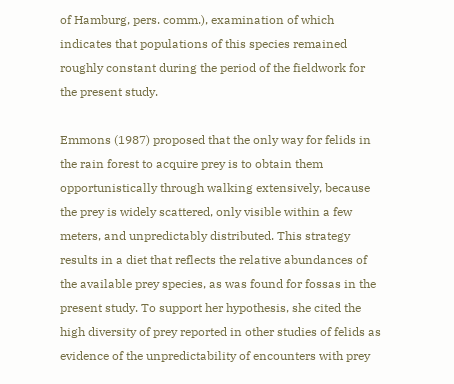of Hamburg, pers. comm.), examination of which indicates that populations of this species remained roughly constant during the period of the fieldwork for the present study.

Emmons (1987) proposed that the only way for felids in the rain forest to acquire prey is to obtain them opportunistically through walking extensively, because the prey is widely scattered, only visible within a few meters, and unpredictably distributed. This strategy results in a diet that reflects the relative abundances of the available prey species, as was found for fossas in the present study. To support her hypothesis, she cited the high diversity of prey reported in other studies of felids as evidence of the unpredictability of encounters with prey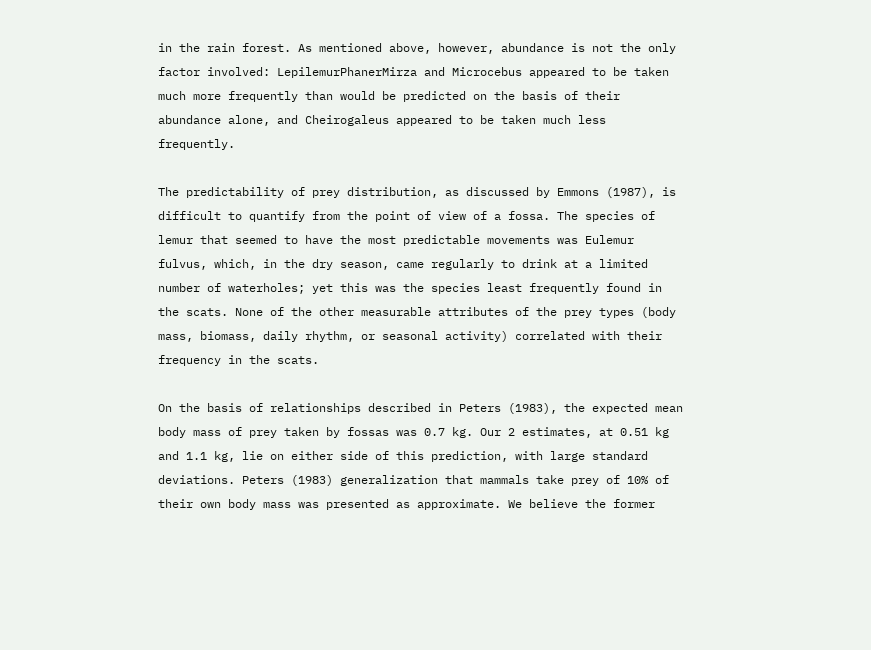in the rain forest. As mentioned above, however, abundance is not the only factor involved: LepilemurPhanerMirza and Microcebus appeared to be taken much more frequently than would be predicted on the basis of their abundance alone, and Cheirogaleus appeared to be taken much less frequently.

The predictability of prey distribution, as discussed by Emmons (1987), is difficult to quantify from the point of view of a fossa. The species of lemur that seemed to have the most predictable movements was Eulemur fulvus, which, in the dry season, came regularly to drink at a limited number of waterholes; yet this was the species least frequently found in the scats. None of the other measurable attributes of the prey types (body mass, biomass, daily rhythm, or seasonal activity) correlated with their frequency in the scats.

On the basis of relationships described in Peters (1983), the expected mean body mass of prey taken by fossas was 0.7 kg. Our 2 estimates, at 0.51 kg and 1.1 kg, lie on either side of this prediction, with large standard deviations. Peters (1983) generalization that mammals take prey of 10% of their own body mass was presented as approximate. We believe the former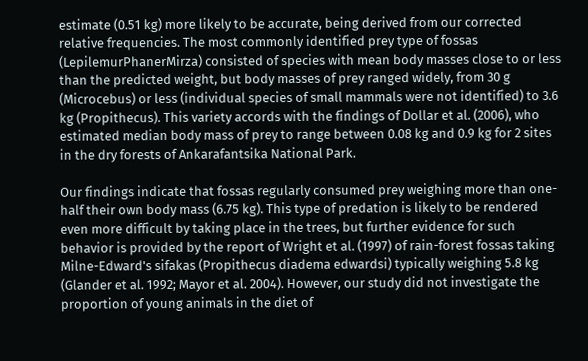estimate (0.51 kg) more likely to be accurate, being derived from our corrected relative frequencies. The most commonly identified prey type of fossas (LepilemurPhanerMirza) consisted of species with mean body masses close to or less than the predicted weight, but body masses of prey ranged widely, from 30 g (Microcebus) or less (individual species of small mammals were not identified) to 3.6 kg (Propithecus). This variety accords with the findings of Dollar et al. (2006), who estimated median body mass of prey to range between 0.08 kg and 0.9 kg for 2 sites in the dry forests of Ankarafantsika National Park.

Our findings indicate that fossas regularly consumed prey weighing more than one-half their own body mass (6.75 kg). This type of predation is likely to be rendered even more difficult by taking place in the trees, but further evidence for such behavior is provided by the report of Wright et al. (1997) of rain-forest fossas taking Milne-Edward's sifakas (Propithecus diadema edwardsi) typically weighing 5.8 kg (Glander et al. 1992; Mayor et al. 2004). However, our study did not investigate the proportion of young animals in the diet of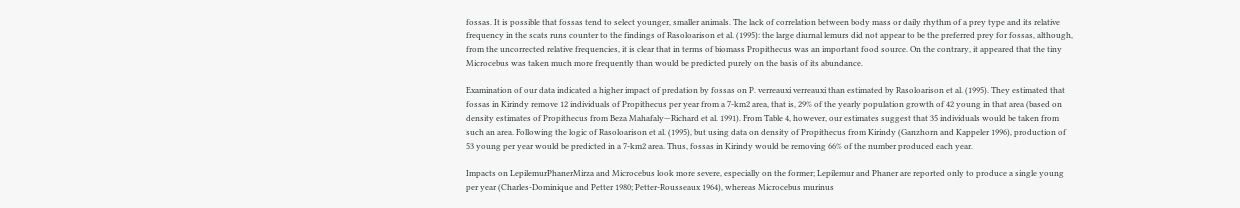fossas. It is possible that fossas tend to select younger, smaller animals. The lack of correlation between body mass or daily rhythm of a prey type and its relative frequency in the scats runs counter to the findings of Rasoloarison et al. (1995): the large diurnal lemurs did not appear to be the preferred prey for fossas, although, from the uncorrected relative frequencies, it is clear that in terms of biomass Propithecus was an important food source. On the contrary, it appeared that the tiny Microcebus was taken much more frequently than would be predicted purely on the basis of its abundance.

Examination of our data indicated a higher impact of predation by fossas on P. verreauxi verreauxi than estimated by Rasoloarison et al. (1995). They estimated that fossas in Kirindy remove 12 individuals of Propithecus per year from a 7-km2 area, that is, 29% of the yearly population growth of 42 young in that area (based on density estimates of Propithecus from Beza Mahafaly—Richard et al. 1991). From Table 4, however, our estimates suggest that 35 individuals would be taken from such an area. Following the logic of Rasoloarison et al. (1995), but using data on density of Propithecus from Kirindy (Ganzhorn and Kappeler 1996), production of 53 young per year would be predicted in a 7-km2 area. Thus, fossas in Kirindy would be removing 66% of the number produced each year.

Impacts on LepilemurPhanerMirza and Microcebus look more severe, especially on the former; Lepilemur and Phaner are reported only to produce a single young per year (Charles-Dominique and Petter 1980; Petter-Rousseaux 1964), whereas Microcebus murinus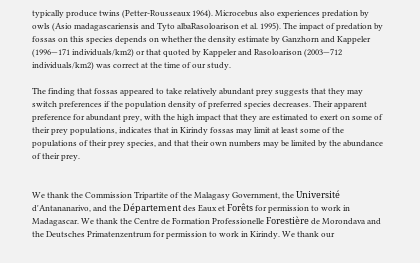typically produce twins (Petter-Rousseaux 1964). Microcebus also experiences predation by owls (Asio madagascariensis and Tyto albaRasoloarison et al. 1995). The impact of predation by fossas on this species depends on whether the density estimate by Ganzhorn and Kappeler (1996—171 individuals/km2) or that quoted by Kappeler and Rasoloarison (2003—712 individuals/km2) was correct at the time of our study.

The finding that fossas appeared to take relatively abundant prey suggests that they may switch preferences if the population density of preferred species decreases. Their apparent preference for abundant prey, with the high impact that they are estimated to exert on some of their prey populations, indicates that in Kirindy fossas may limit at least some of the populations of their prey species, and that their own numbers may be limited by the abundance of their prey.


We thank the Commission Tripartite of the Malagasy Government, the Université d'Antananarivo, and the Département des Eaux et Forêts for permission to work in Madagascar. We thank the Centre de Formation Professionelle Forestière de Morondava and the Deutsches Primatenzentrum for permission to work in Kirindy. We thank our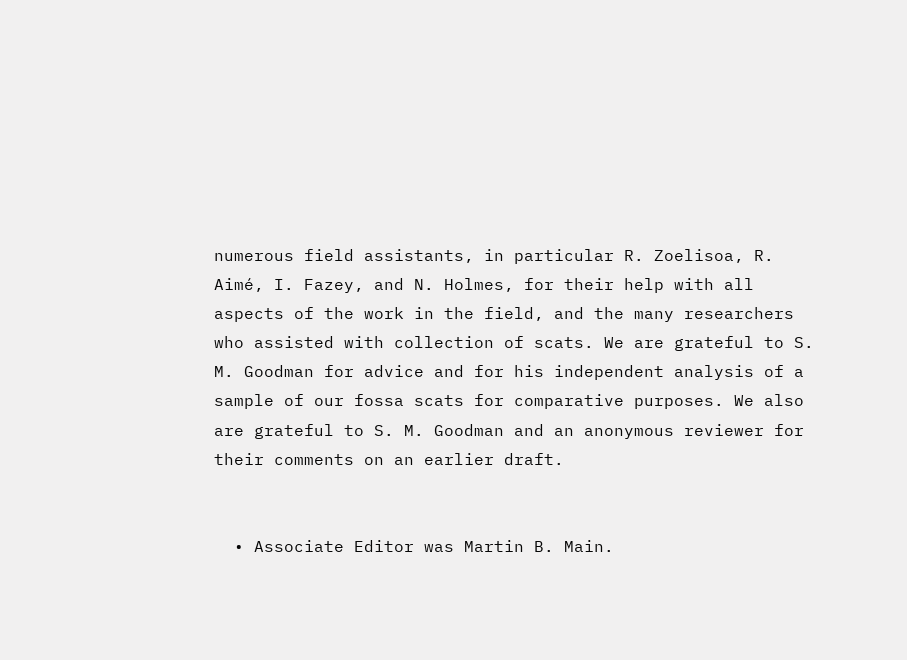numerous field assistants, in particular R. Zoelisoa, R. Aimé, I. Fazey, and N. Holmes, for their help with all aspects of the work in the field, and the many researchers who assisted with collection of scats. We are grateful to S. M. Goodman for advice and for his independent analysis of a sample of our fossa scats for comparative purposes. We also are grateful to S. M. Goodman and an anonymous reviewer for their comments on an earlier draft.


  • Associate Editor was Martin B. Main.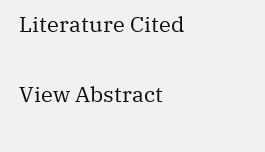Literature Cited

View Abstract